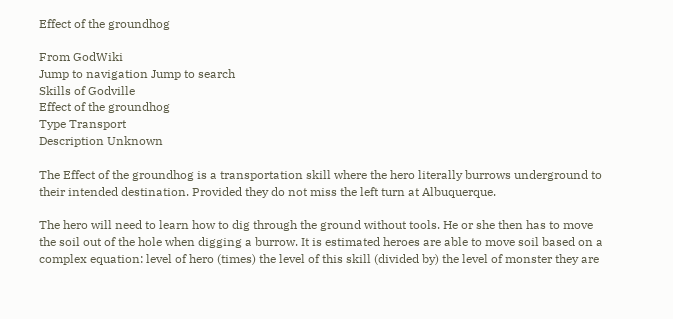Effect of the groundhog

From GodWiki
Jump to navigation Jump to search
Skills of Godville
Effect of the groundhog
Type Transport
Description Unknown

The Effect of the groundhog is a transportation skill where the hero literally burrows underground to their intended destination. Provided they do not miss the left turn at Albuquerque.

The hero will need to learn how to dig through the ground without tools. He or she then has to move the soil out of the hole when digging a burrow. It is estimated heroes are able to move soil based on a complex equation: level of hero (times) the level of this skill (divided by) the level of monster they are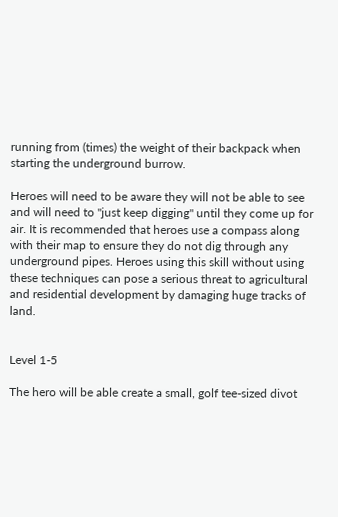running from (times) the weight of their backpack when starting the underground burrow.

Heroes will need to be aware they will not be able to see and will need to "just keep digging" until they come up for air. It is recommended that heroes use a compass along with their map to ensure they do not dig through any underground pipes. Heroes using this skill without using these techniques can pose a serious threat to agricultural and residential development by damaging huge tracks of land.


Level 1-5

The hero will be able create a small, golf tee-sized divot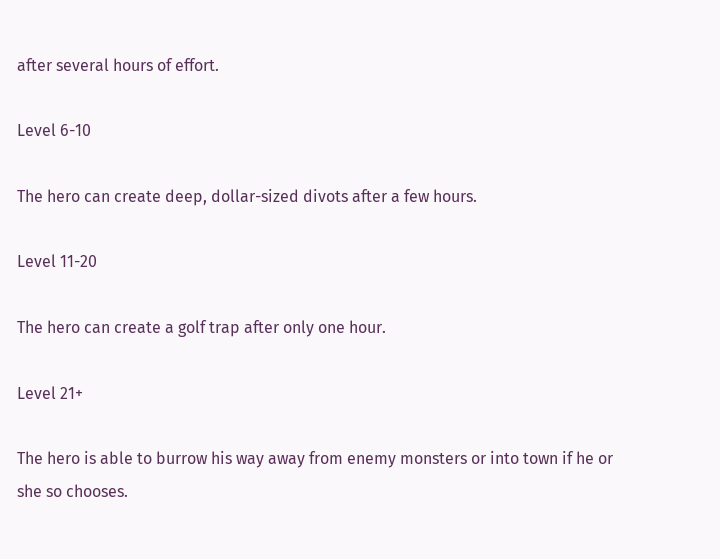after several hours of effort.

Level 6-10

The hero can create deep, dollar-sized divots after a few hours.

Level 11-20

The hero can create a golf trap after only one hour.

Level 21+

The hero is able to burrow his way away from enemy monsters or into town if he or she so chooses.